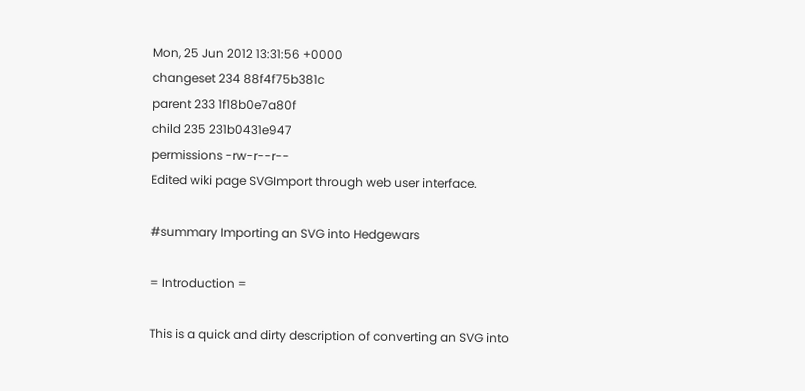Mon, 25 Jun 2012 13:31:56 +0000
changeset 234 88f4f75b381c
parent 233 1f18b0e7a80f
child 235 231b0431e947
permissions -rw-r--r--
Edited wiki page SVGImport through web user interface.

#summary Importing an SVG into Hedgewars

= Introduction =

This is a quick and dirty description of converting an SVG into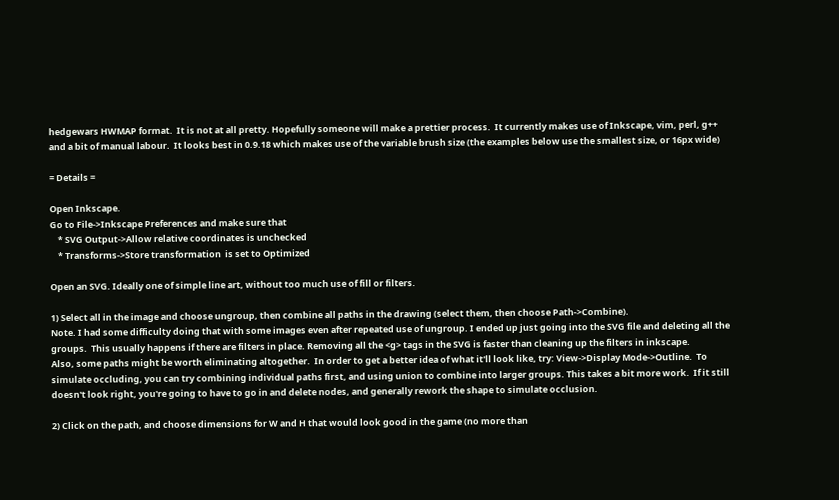hedgewars HWMAP format.  It is not at all pretty. Hopefully someone will make a prettier process.  It currently makes use of Inkscape, vim, perl, g++ and a bit of manual labour.  It looks best in 0.9.18 which makes use of the variable brush size (the examples below use the smallest size, or 16px wide)

= Details =

Open Inkscape.
Go to File->Inkscape Preferences and make sure that
    * SVG Output->Allow relative coordinates is unchecked
    * Transforms->Store transformation  is set to Optimized

Open an SVG. Ideally one of simple line art, without too much use of fill or filters.

1) Select all in the image and choose ungroup, then combine all paths in the drawing (select them, then choose Path->Combine).
Note. I had some difficulty doing that with some images even after repeated use of ungroup. I ended up just going into the SVG file and deleting all the groups.  This usually happens if there are filters in place. Removing all the <g> tags in the SVG is faster than cleaning up the filters in inkscape.
Also, some paths might be worth eliminating altogether.  In order to get a better idea of what it'll look like, try: View->Display Mode->Outline.  To simulate occluding, you can try combining individual paths first, and using union to combine into larger groups. This takes a bit more work.  If it still doesn't look right, you're going to have to go in and delete nodes, and generally rework the shape to simulate occlusion.

2) Click on the path, and choose dimensions for W and H that would look good in the game (no more than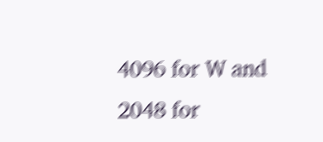4096 for W and 2048 for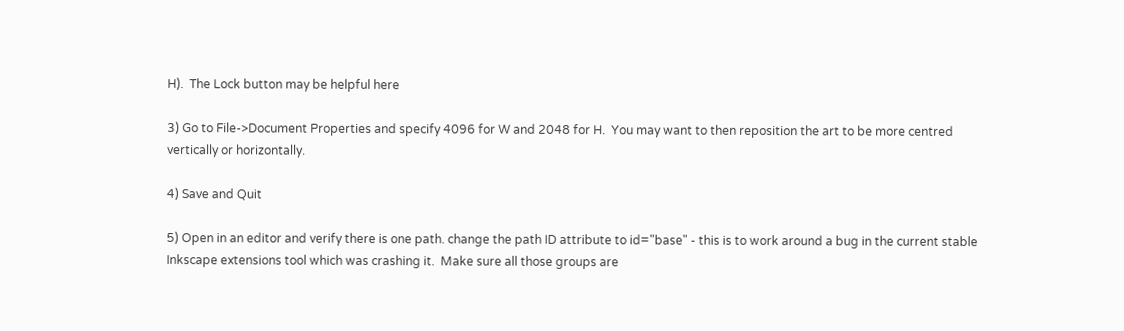H).  The Lock button may be helpful here

3) Go to File->Document Properties and specify 4096 for W and 2048 for H.  You may want to then reposition the art to be more centred vertically or horizontally.

4) Save and Quit

5) Open in an editor and verify there is one path. change the path ID attribute to id="base" - this is to work around a bug in the current stable Inkscape extensions tool which was crashing it.  Make sure all those groups are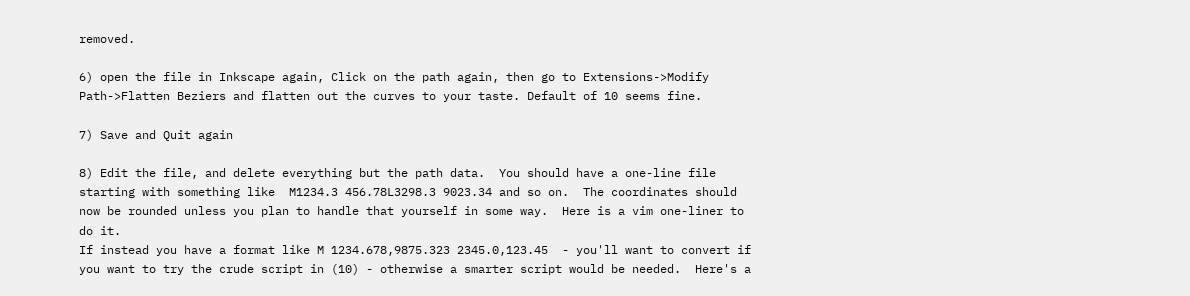removed.

6) open the file in Inkscape again, Click on the path again, then go to Extensions->Modify Path->Flatten Beziers and flatten out the curves to your taste. Default of 10 seems fine.

7) Save and Quit again

8) Edit the file, and delete everything but the path data.  You should have a one-line file starting with something like  M1234.3 456.78L3298.3 9023.34 and so on.  The coordinates should now be rounded unless you plan to handle that yourself in some way.  Here is a vim one-liner to do it.
If instead you have a format like M 1234.678,9875.323 2345.0,123.45  - you'll want to convert if you want to try the crude script in (10) - otherwise a smarter script would be needed.  Here's a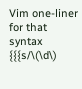Vim one-liner for that syntax {{{s/\(\d\)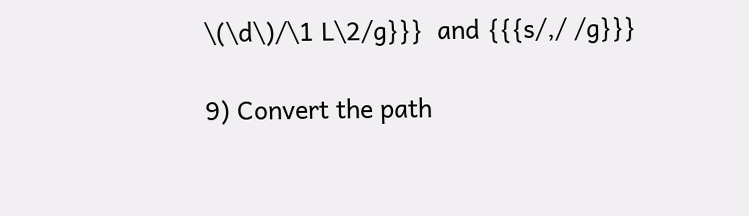\(\d\)/\1 L\2/g}}}  and {{{s/,/ /g}}}

9) Convert the path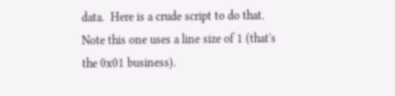data.  Here is a crude script to do that.  Note this one uses a line size of 1 (that's the 0x01 business).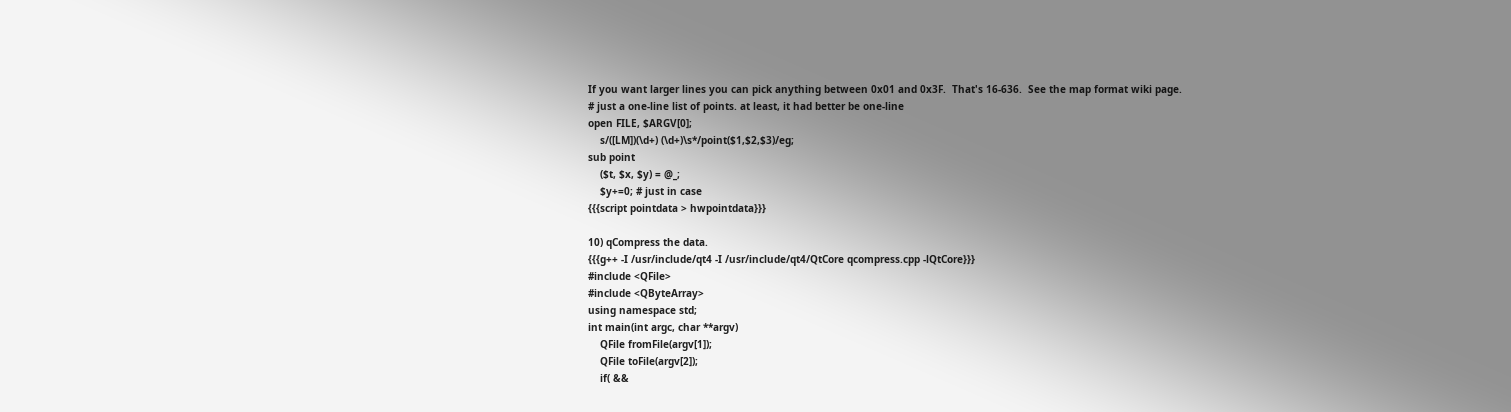If you want larger lines you can pick anything between 0x01 and 0x3F.  That's 16-636.  See the map format wiki page.
# just a one-line list of points. at least, it had better be one-line
open FILE, $ARGV[0];
    s/([LM])(\d+) (\d+)\s*/point($1,$2,$3)/eg;
sub point
    ($t, $x, $y) = @_;
    $y+=0; # just in case
{{{script pointdata > hwpointdata}}}

10) qCompress the data.
{{{g++ -I /usr/include/qt4 -I /usr/include/qt4/QtCore qcompress.cpp -lQtCore}}}
#include <QFile>
#include <QByteArray>
using namespace std;
int main(int argc, char **argv)
    QFile fromFile(argv[1]);
    QFile toFile(argv[2]);
    if( &&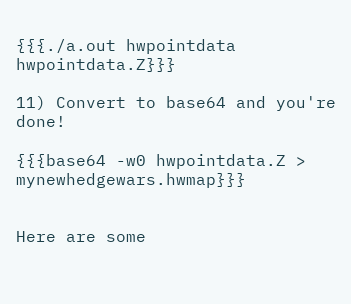{{{./a.out hwpointdata hwpointdata.Z}}}

11) Convert to base64 and you're done!

{{{base64 -w0 hwpointdata.Z > mynewhedgewars.hwmap}}}


Here are some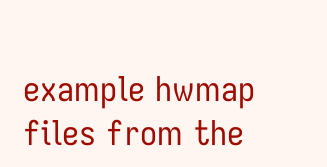example hwmap files from the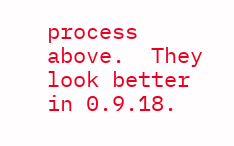process above.  They look better in 0.9.18.